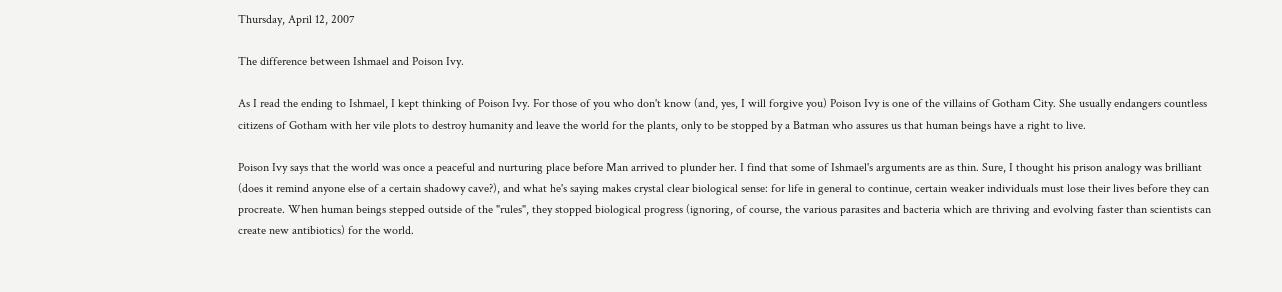Thursday, April 12, 2007

The difference between Ishmael and Poison Ivy.

As I read the ending to Ishmael, I kept thinking of Poison Ivy. For those of you who don't know (and, yes, I will forgive you) Poison Ivy is one of the villains of Gotham City. She usually endangers countless citizens of Gotham with her vile plots to destroy humanity and leave the world for the plants, only to be stopped by a Batman who assures us that human beings have a right to live.

Poison Ivy says that the world was once a peaceful and nurturing place before Man arrived to plunder her. I find that some of Ishmael's arguments are as thin. Sure, I thought his prison analogy was brilliant (does it remind anyone else of a certain shadowy cave?), and what he's saying makes crystal clear biological sense: for life in general to continue, certain weaker individuals must lose their lives before they can procreate. When human beings stepped outside of the "rules", they stopped biological progress (ignoring, of course, the various parasites and bacteria which are thriving and evolving faster than scientists can create new antibiotics) for the world.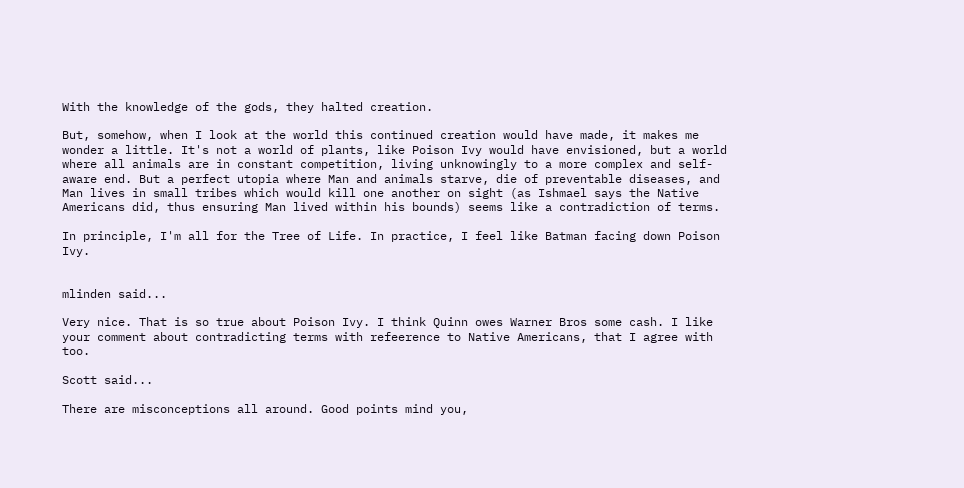With the knowledge of the gods, they halted creation.

But, somehow, when I look at the world this continued creation would have made, it makes me wonder a little. It's not a world of plants, like Poison Ivy would have envisioned, but a world where all animals are in constant competition, living unknowingly to a more complex and self-aware end. But a perfect utopia where Man and animals starve, die of preventable diseases, and Man lives in small tribes which would kill one another on sight (as Ishmael says the Native Americans did, thus ensuring Man lived within his bounds) seems like a contradiction of terms.

In principle, I'm all for the Tree of Life. In practice, I feel like Batman facing down Poison Ivy.


mlinden said...

Very nice. That is so true about Poison Ivy. I think Quinn owes Warner Bros some cash. I like your comment about contradicting terms with refeerence to Native Americans, that I agree with too.

Scott said...

There are misconceptions all around. Good points mind you,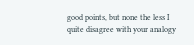good points, but none the less I quite disagree with your analogy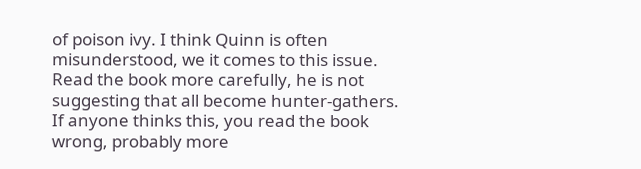of poison ivy. I think Quinn is often misunderstood, we it comes to this issue. Read the book more carefully, he is not suggesting that all become hunter-gathers. If anyone thinks this, you read the book wrong, probably more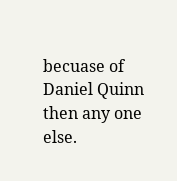becuase of Daniel Quinn then any one else.